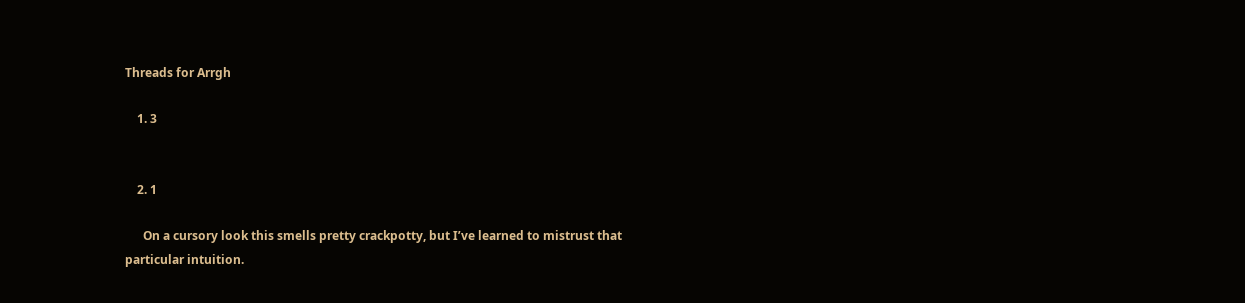Threads for Arrgh

    1. 3


    2. 1

      On a cursory look this smells pretty crackpotty, but I’ve learned to mistrust that particular intuition.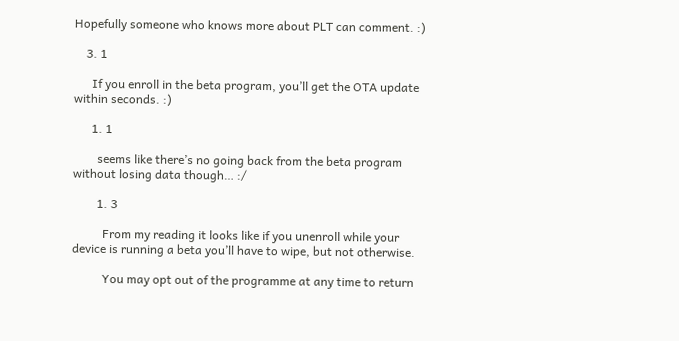Hopefully someone who knows more about PLT can comment. :)

    3. 1

      If you enroll in the beta program, you’ll get the OTA update within seconds. :)

      1. 1

        seems like there’s no going back from the beta program without losing data though… :/

        1. 3

          From my reading it looks like if you unenroll while your device is running a beta you’ll have to wipe, but not otherwise.

          You may opt out of the programme at any time to return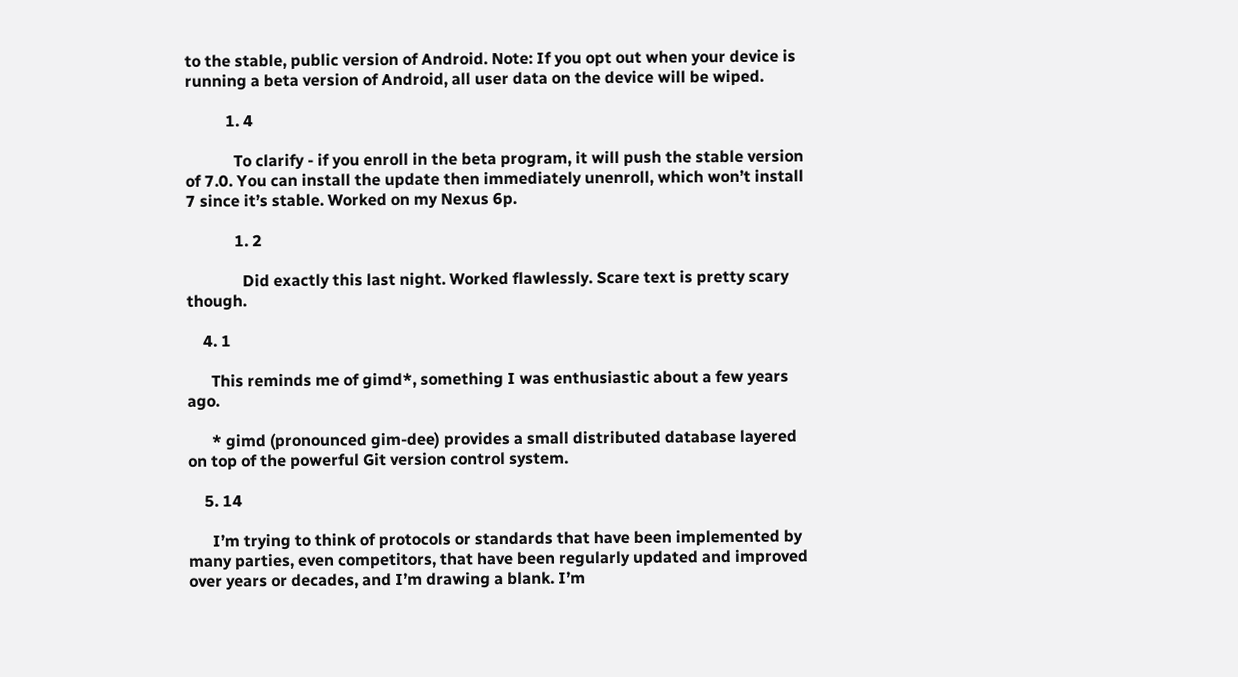to the stable, public version of Android. Note: If you opt out when your device is running a beta version of Android, all user data on the device will be wiped.

          1. 4

            To clarify - if you enroll in the beta program, it will push the stable version of 7.0. You can install the update then immediately unenroll, which won’t install 7 since it’s stable. Worked on my Nexus 6p.

            1. 2

              Did exactly this last night. Worked flawlessly. Scare text is pretty scary though.

    4. 1

      This reminds me of gimd*, something I was enthusiastic about a few years ago.

      * gimd (pronounced gim-dee) provides a small distributed database layered on top of the powerful Git version control system.

    5. 14

      I’m trying to think of protocols or standards that have been implemented by many parties, even competitors, that have been regularly updated and improved over years or decades, and I’m drawing a blank. I’m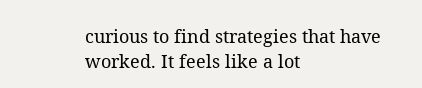curious to find strategies that have worked. It feels like a lot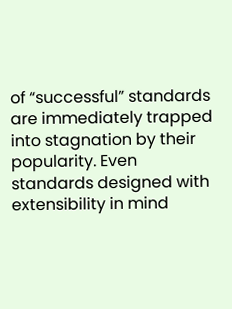of “successful” standards are immediately trapped into stagnation by their popularity. Even standards designed with extensibility in mind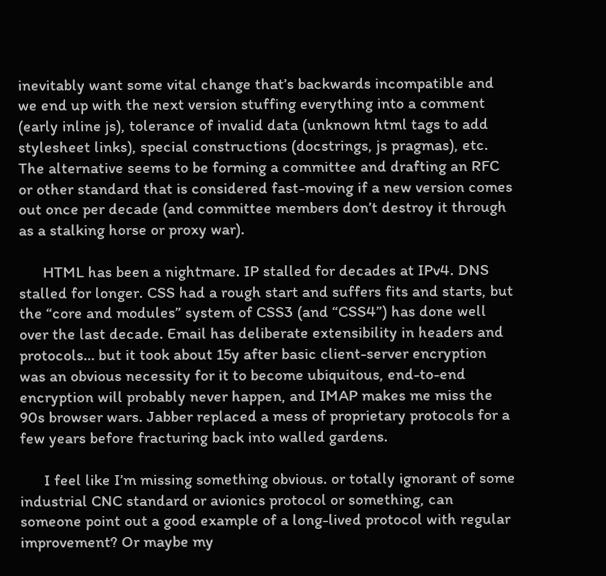inevitably want some vital change that’s backwards incompatible and we end up with the next version stuffing everything into a comment (early inline js), tolerance of invalid data (unknown html tags to add stylesheet links), special constructions (docstrings, js pragmas), etc. The alternative seems to be forming a committee and drafting an RFC or other standard that is considered fast-moving if a new version comes out once per decade (and committee members don’t destroy it through as a stalking horse or proxy war).

      HTML has been a nightmare. IP stalled for decades at IPv4. DNS stalled for longer. CSS had a rough start and suffers fits and starts, but the “core and modules” system of CSS3 (and “CSS4”) has done well over the last decade. Email has deliberate extensibility in headers and protocols… but it took about 15y after basic client-server encryption was an obvious necessity for it to become ubiquitous, end-to-end encryption will probably never happen, and IMAP makes me miss the 90s browser wars. Jabber replaced a mess of proprietary protocols for a few years before fracturing back into walled gardens.

      I feel like I’m missing something obvious. or totally ignorant of some industrial CNC standard or avionics protocol or something, can someone point out a good example of a long-lived protocol with regular improvement? Or maybe my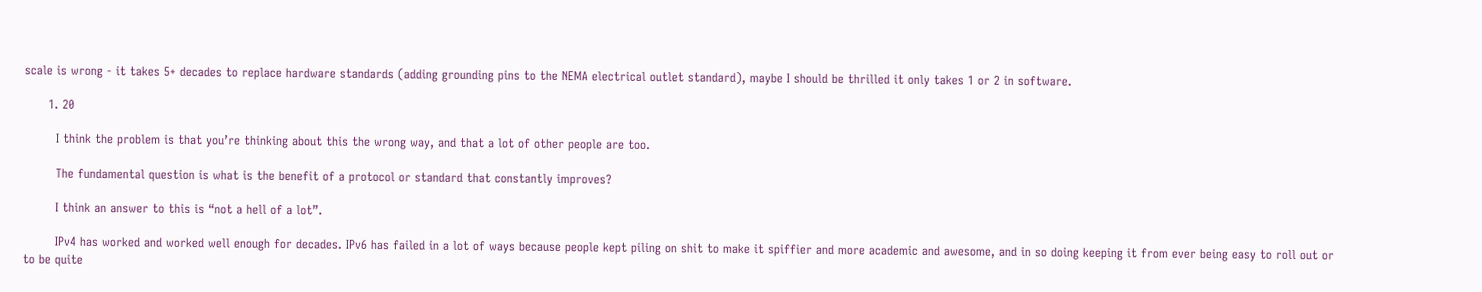scale is wrong - it takes 5+ decades to replace hardware standards (adding grounding pins to the NEMA electrical outlet standard), maybe I should be thrilled it only takes 1 or 2 in software.

      1. 20

        I think the problem is that you’re thinking about this the wrong way, and that a lot of other people are too.

        The fundamental question is what is the benefit of a protocol or standard that constantly improves?

        I think an answer to this is “not a hell of a lot”.

        IPv4 has worked and worked well enough for decades. IPv6 has failed in a lot of ways because people kept piling on shit to make it spiffier and more academic and awesome, and in so doing keeping it from ever being easy to roll out or to be quite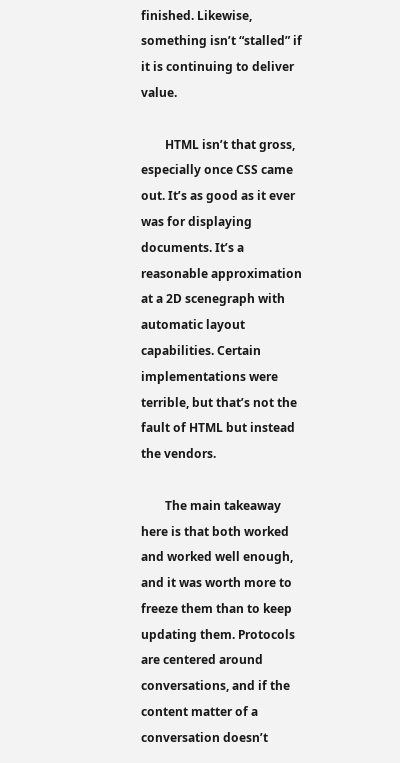finished. Likewise, something isn’t “stalled” if it is continuing to deliver value.

        HTML isn’t that gross, especially once CSS came out. It’s as good as it ever was for displaying documents. It’s a reasonable approximation at a 2D scenegraph with automatic layout capabilities. Certain implementations were terrible, but that’s not the fault of HTML but instead the vendors.

        The main takeaway here is that both worked and worked well enough, and it was worth more to freeze them than to keep updating them. Protocols are centered around conversations, and if the content matter of a conversation doesn’t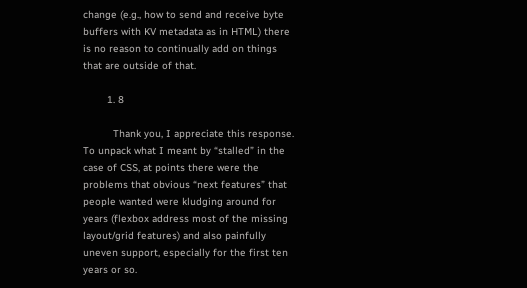change (e.g., how to send and receive byte buffers with KV metadata as in HTML) there is no reason to continually add on things that are outside of that.

        1. 8

          Thank you, I appreciate this response. To unpack what I meant by “stalled” in the case of CSS, at points there were the problems that obvious “next features” that people wanted were kludging around for years (flexbox address most of the missing layout/grid features) and also painfully uneven support, especially for the first ten years or so.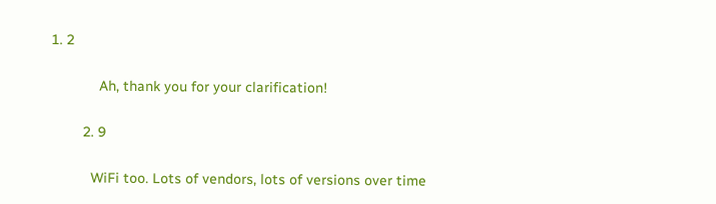1. 2

            Ah, thank you for your clarification!

        2. 9

          WiFi too. Lots of vendors, lots of versions over time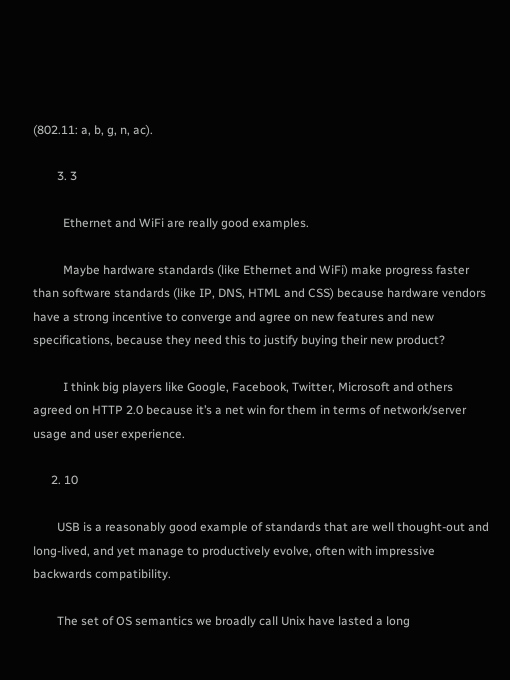(802.11: a, b, g, n, ac).

        3. 3

          Ethernet and WiFi are really good examples.

          Maybe hardware standards (like Ethernet and WiFi) make progress faster than software standards (like IP, DNS, HTML and CSS) because hardware vendors have a strong incentive to converge and agree on new features and new specifications, because they need this to justify buying their new product?

          I think big players like Google, Facebook, Twitter, Microsoft and others agreed on HTTP 2.0 because it’s a net win for them in terms of network/server usage and user experience.

      2. 10

        USB is a reasonably good example of standards that are well thought-out and long-lived, and yet manage to productively evolve, often with impressive backwards compatibility.

        The set of OS semantics we broadly call Unix have lasted a long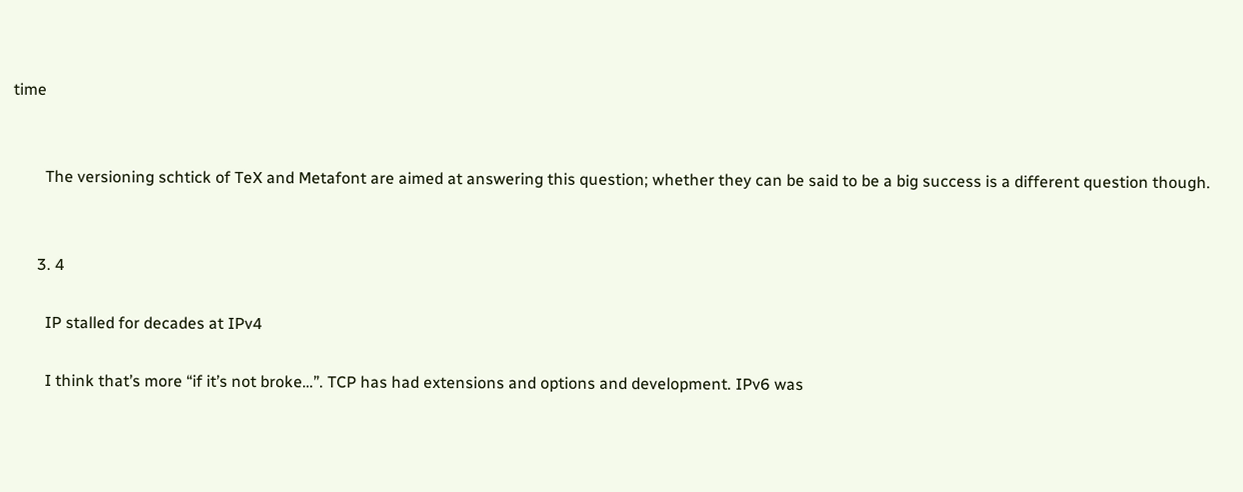time


        The versioning schtick of TeX and Metafont are aimed at answering this question; whether they can be said to be a big success is a different question though.


      3. 4

        IP stalled for decades at IPv4

        I think that’s more “if it’s not broke…”. TCP has had extensions and options and development. IPv6 was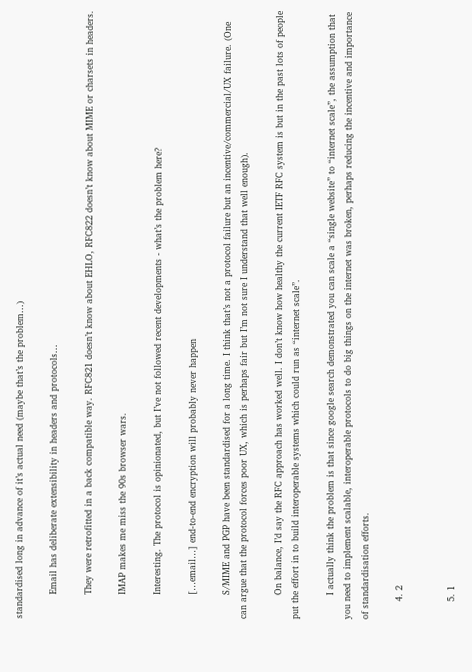standardised long in advance of it’s actual need (maybe that’s the problem…)

        Email has deliberate extensibility in headers and protocols…

        They were retrofitted in a back compatible way. RFC821 doesn’t know about EHLO, RFC822 doesn’t know about MIME or charsets in headers.

        IMAP makes me miss the 90s browser wars.

        Interesting. The protocol is opinionated, but I’ve not followed recent developments - what’s the problem here?

        […email…] end-to-end encryption will probably never happen

        S/MIME and PGP have been standardised for a long time. I think that’s not a protocol failure but an incentive/commercial/UX failure. (One can argue that the protocol forces poor UX, which is perhaps fair but I’m not sure I understand that well enough).

        On balance, I’d say the RFC approach has worked well. I don’t know how healthy the current IETF RFC system is but in the past lots of people put the effort in to build interoperable systems which could run as “internet scale”.

        I actually think the problem is that since google search demonstrated you can scale a “single website” to “internet scale”, the assumption that you need to implement scalable, interoperable protocols to do big things on the internet was broken, perhaps reducing the incentive and importance of standardisation efforts.

      4. 2


      5. 1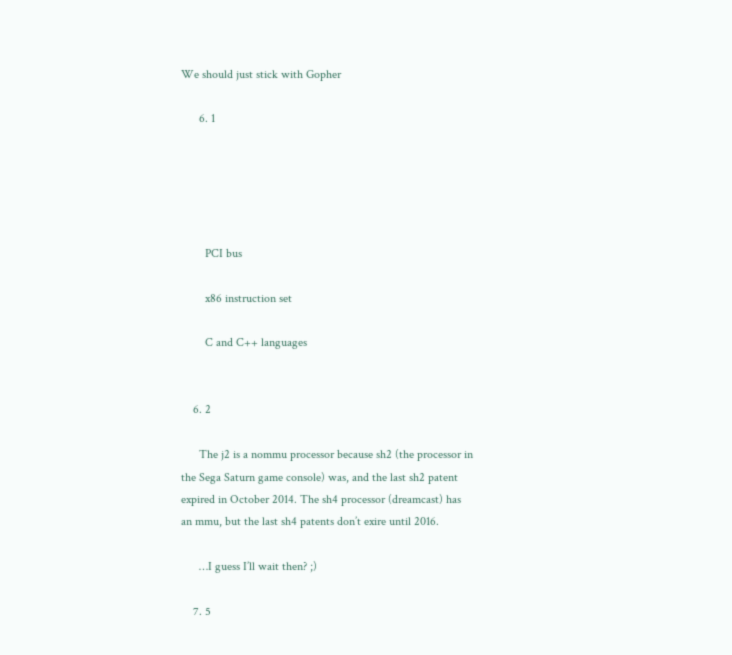We should just stick with Gopher

      6. 1





        PCI bus

        x86 instruction set

        C and C++ languages


    6. 2

      The j2 is a nommu processor because sh2 (the processor in the Sega Saturn game console) was, and the last sh2 patent expired in October 2014. The sh4 processor (dreamcast) has an mmu, but the last sh4 patents don’t exire until 2016.

      …I guess I’ll wait then? ;)

    7. 5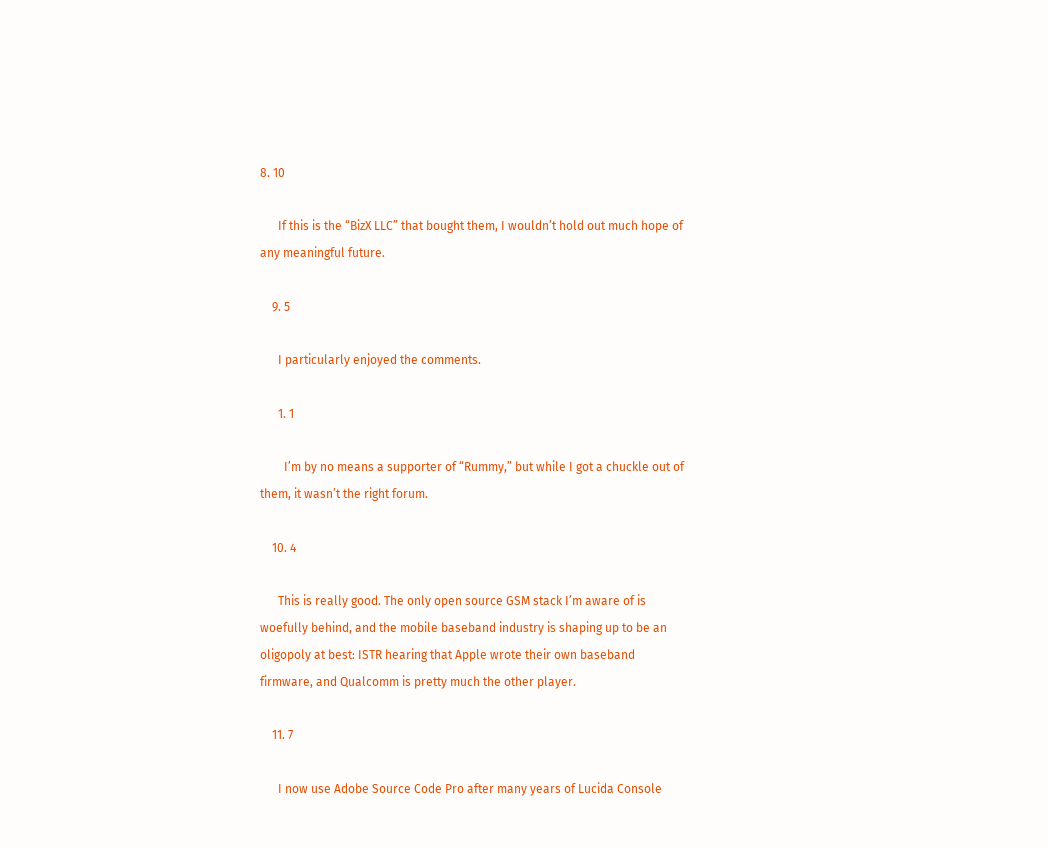8. 10

      If this is the “BizX LLC” that bought them, I wouldn’t hold out much hope of any meaningful future.

    9. 5

      I particularly enjoyed the comments.

      1. 1

        I’m by no means a supporter of “Rummy,” but while I got a chuckle out of them, it wasn’t the right forum.

    10. 4

      This is really good. The only open source GSM stack I’m aware of is woefully behind, and the mobile baseband industry is shaping up to be an oligopoly at best: ISTR hearing that Apple wrote their own baseband firmware, and Qualcomm is pretty much the other player.

    11. 7

      I now use Adobe Source Code Pro after many years of Lucida Console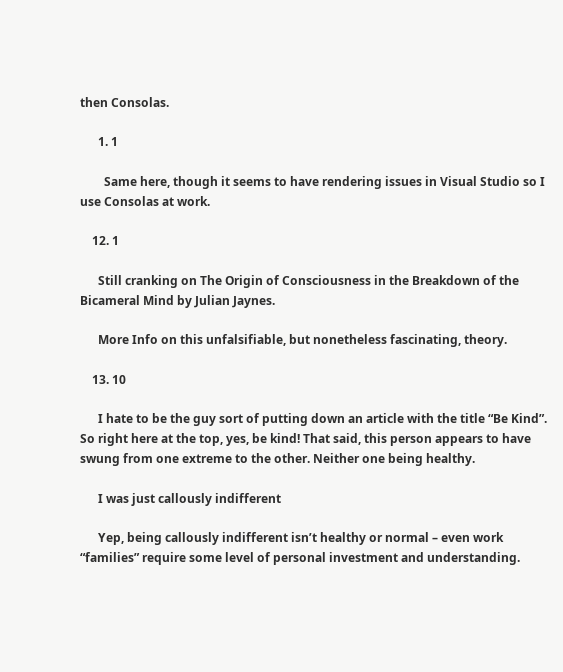then Consolas.

      1. 1

        Same here, though it seems to have rendering issues in Visual Studio so I use Consolas at work.

    12. 1

      Still cranking on The Origin of Consciousness in the Breakdown of the Bicameral Mind by Julian Jaynes.

      More Info on this unfalsifiable, but nonetheless fascinating, theory.

    13. 10

      I hate to be the guy sort of putting down an article with the title “Be Kind”. So right here at the top, yes, be kind! That said, this person appears to have swung from one extreme to the other. Neither one being healthy.

      I was just callously indifferent

      Yep, being callously indifferent isn’t healthy or normal – even work “families” require some level of personal investment and understanding.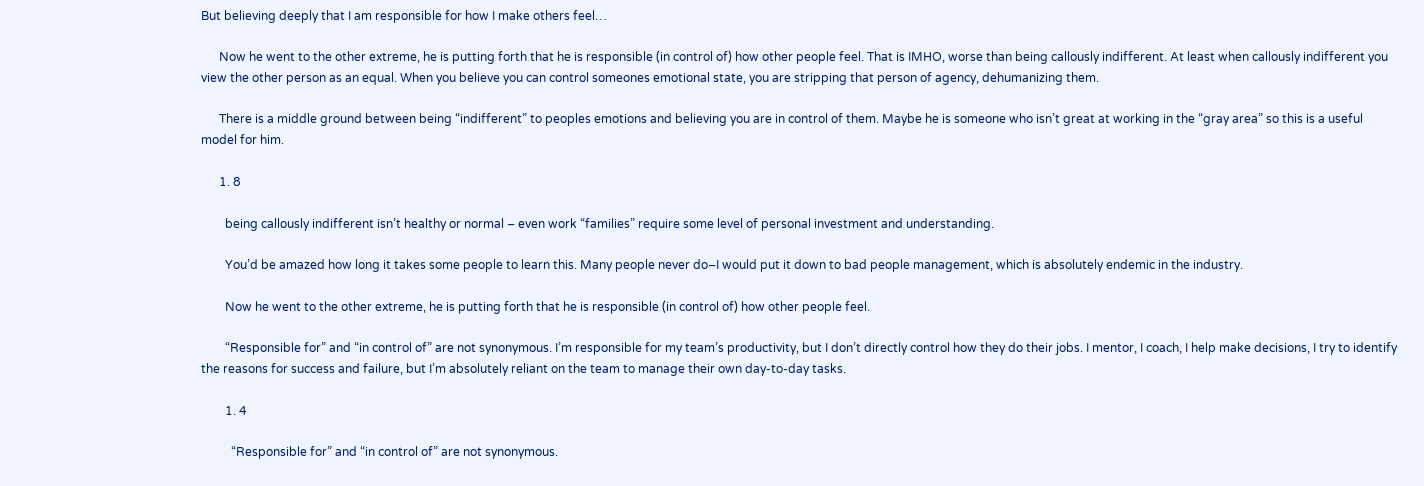But believing deeply that I am responsible for how I make others feel…

      Now he went to the other extreme, he is putting forth that he is responsible (in control of) how other people feel. That is IMHO, worse than being callously indifferent. At least when callously indifferent you view the other person as an equal. When you believe you can control someones emotional state, you are stripping that person of agency, dehumanizing them.

      There is a middle ground between being “indifferent” to peoples emotions and believing you are in control of them. Maybe he is someone who isn’t great at working in the “gray area” so this is a useful model for him.

      1. 8

        being callously indifferent isn’t healthy or normal – even work “families” require some level of personal investment and understanding.

        You’d be amazed how long it takes some people to learn this. Many people never do–I would put it down to bad people management, which is absolutely endemic in the industry.

        Now he went to the other extreme, he is putting forth that he is responsible (in control of) how other people feel.

        “Responsible for” and “in control of” are not synonymous. I’m responsible for my team’s productivity, but I don’t directly control how they do their jobs. I mentor, I coach, I help make decisions, I try to identify the reasons for success and failure, but I’m absolutely reliant on the team to manage their own day-to-day tasks.

        1. 4

          “Responsible for” and “in control of” are not synonymous.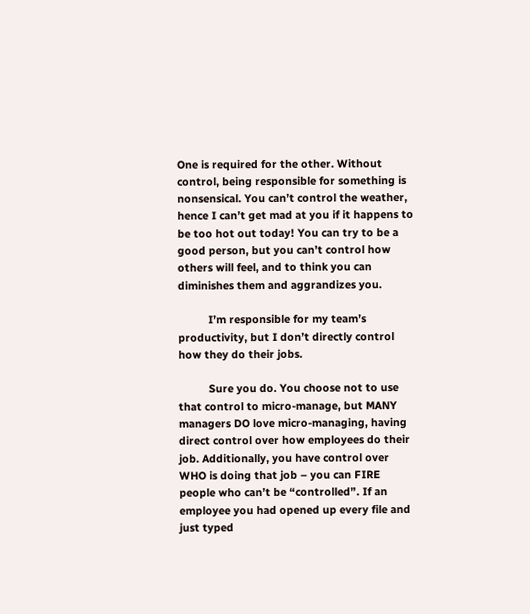One is required for the other. Without control, being responsible for something is nonsensical. You can’t control the weather, hence I can’t get mad at you if it happens to be too hot out today! You can try to be a good person, but you can’t control how others will feel, and to think you can diminishes them and aggrandizes you.

          I’m responsible for my team’s productivity, but I don’t directly control how they do their jobs.

          Sure you do. You choose not to use that control to micro-manage, but MANY managers DO love micro-managing, having direct control over how employees do their job. Additionally, you have control over WHO is doing that job – you can FIRE people who can’t be “controlled”. If an employee you had opened up every file and just typed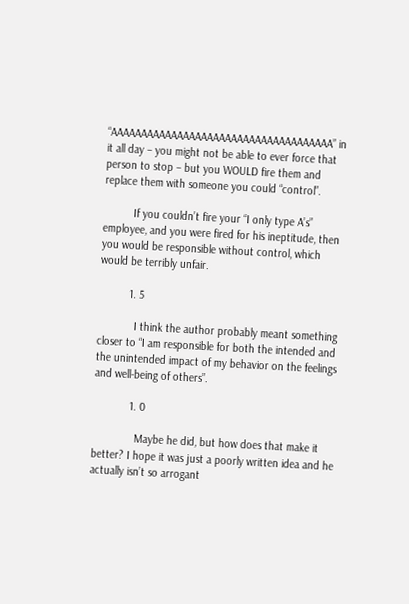“AAAAAAAAAAAAAAAAAAAAAAAAAAAAAAAAAAAAA” in it all day – you might not be able to ever force that person to stop – but you WOULD fire them and replace them with someone you could “control”.

          If you couldn’t fire your “I only type A’s” employee, and you were fired for his ineptitude, then you would be responsible without control, which would be terribly unfair.

          1. 5

            I think the author probably meant something closer to “I am responsible for both the intended and the unintended impact of my behavior on the feelings and well-being of others”.

            1. 0

              Maybe he did, but how does that make it better? I hope it was just a poorly written idea and he actually isn’t so arrogant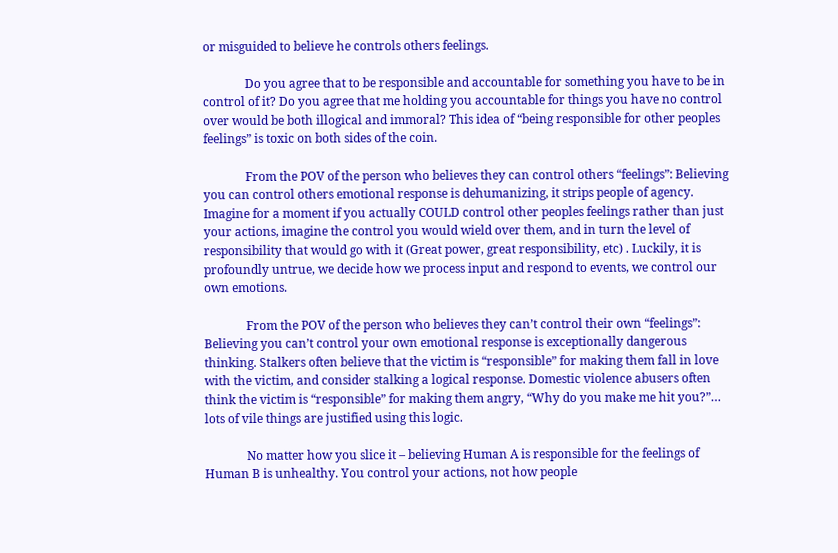or misguided to believe he controls others feelings.

              Do you agree that to be responsible and accountable for something you have to be in control of it? Do you agree that me holding you accountable for things you have no control over would be both illogical and immoral? This idea of “being responsible for other peoples feelings” is toxic on both sides of the coin.

              From the POV of the person who believes they can control others “feelings”: Believing you can control others emotional response is dehumanizing, it strips people of agency. Imagine for a moment if you actually COULD control other peoples feelings rather than just your actions, imagine the control you would wield over them, and in turn the level of responsibility that would go with it (Great power, great responsibility, etc) . Luckily, it is profoundly untrue, we decide how we process input and respond to events, we control our own emotions.

              From the POV of the person who believes they can’t control their own “feelings”: Believing you can’t control your own emotional response is exceptionally dangerous thinking. Stalkers often believe that the victim is “responsible” for making them fall in love with the victim, and consider stalking a logical response. Domestic violence abusers often think the victim is “responsible” for making them angry, “Why do you make me hit you?”… lots of vile things are justified using this logic.

              No matter how you slice it – believing Human A is responsible for the feelings of Human B is unhealthy. You control your actions, not how people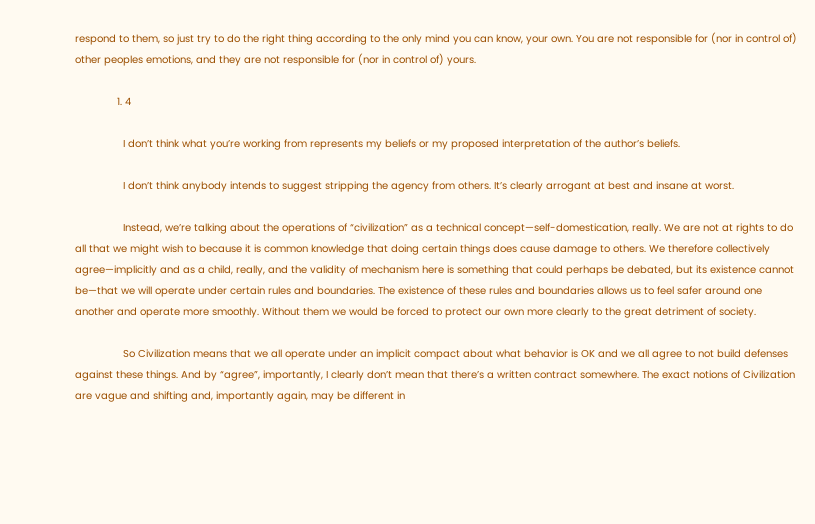respond to them, so just try to do the right thing according to the only mind you can know, your own. You are not responsible for (nor in control of) other peoples emotions, and they are not responsible for (nor in control of) yours.

              1. 4

                I don’t think what you’re working from represents my beliefs or my proposed interpretation of the author’s beliefs.

                I don’t think anybody intends to suggest stripping the agency from others. It’s clearly arrogant at best and insane at worst.

                Instead, we’re talking about the operations of “civilization” as a technical concept—self-domestication, really. We are not at rights to do all that we might wish to because it is common knowledge that doing certain things does cause damage to others. We therefore collectively agree—implicitly and as a child, really, and the validity of mechanism here is something that could perhaps be debated, but its existence cannot be—that we will operate under certain rules and boundaries. The existence of these rules and boundaries allows us to feel safer around one another and operate more smoothly. Without them we would be forced to protect our own more clearly to the great detriment of society.

                So Civilization means that we all operate under an implicit compact about what behavior is OK and we all agree to not build defenses against these things. And by “agree”, importantly, I clearly don’t mean that there’s a written contract somewhere. The exact notions of Civilization are vague and shifting and, importantly again, may be different in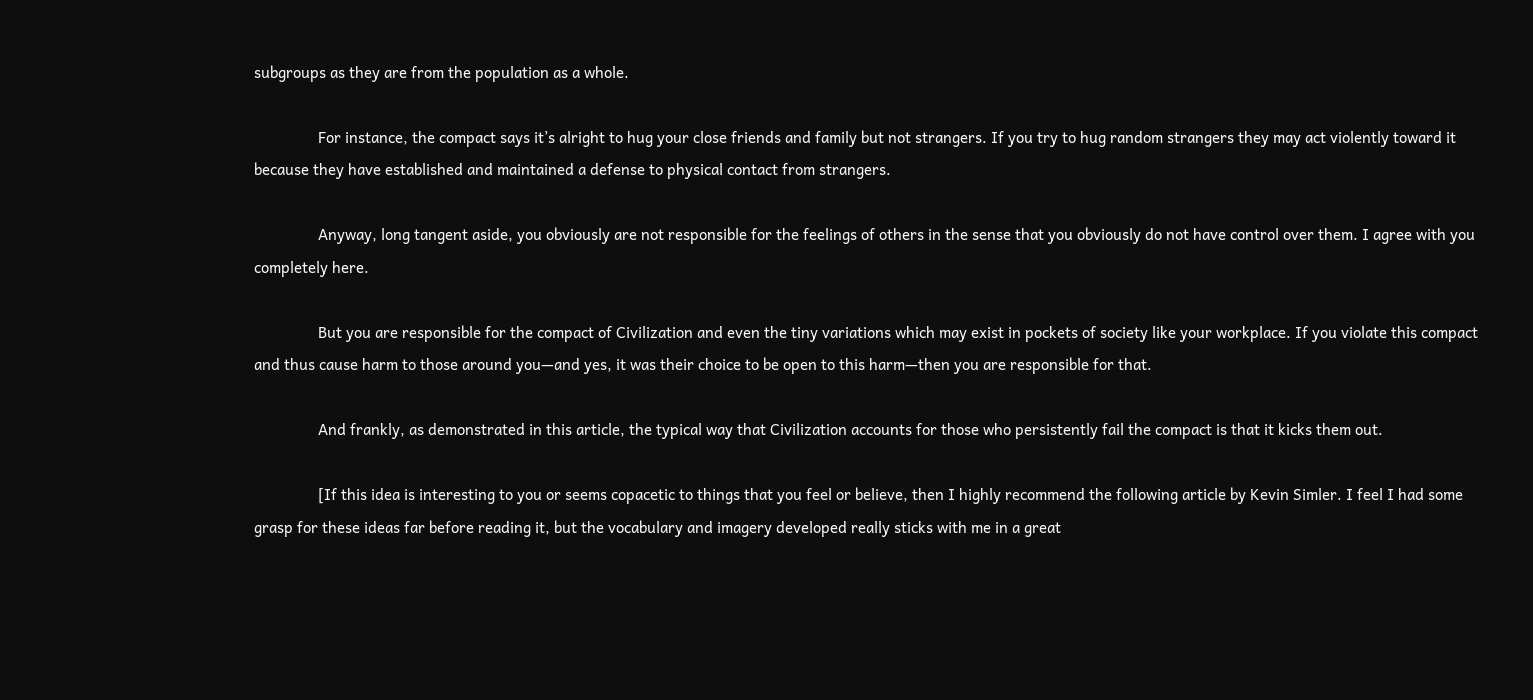subgroups as they are from the population as a whole.

                For instance, the compact says it’s alright to hug your close friends and family but not strangers. If you try to hug random strangers they may act violently toward it because they have established and maintained a defense to physical contact from strangers.

                Anyway, long tangent aside, you obviously are not responsible for the feelings of others in the sense that you obviously do not have control over them. I agree with you completely here.

                But you are responsible for the compact of Civilization and even the tiny variations which may exist in pockets of society like your workplace. If you violate this compact and thus cause harm to those around you—and yes, it was their choice to be open to this harm—then you are responsible for that.

                And frankly, as demonstrated in this article, the typical way that Civilization accounts for those who persistently fail the compact is that it kicks them out.

                [If this idea is interesting to you or seems copacetic to things that you feel or believe, then I highly recommend the following article by Kevin Simler. I feel I had some grasp for these ideas far before reading it, but the vocabulary and imagery developed really sticks with me in a great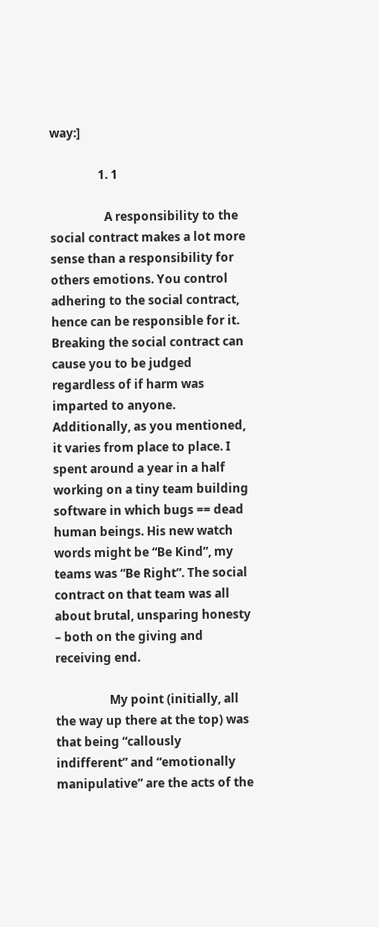way:]

                1. 1

                  A responsibility to the social contract makes a lot more sense than a responsibility for others emotions. You control adhering to the social contract, hence can be responsible for it. Breaking the social contract can cause you to be judged regardless of if harm was imparted to anyone. Additionally, as you mentioned, it varies from place to place. I spent around a year in a half working on a tiny team building software in which bugs == dead human beings. His new watch words might be “Be Kind”, my teams was “Be Right”. The social contract on that team was all about brutal, unsparing honesty – both on the giving and receiving end.

                  My point (initially, all the way up there at the top) was that being “callously indifferent” and “emotionally manipulative” are the acts of the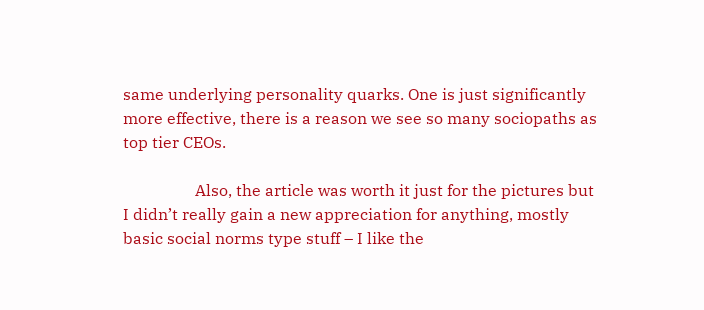same underlying personality quarks. One is just significantly more effective, there is a reason we see so many sociopaths as top tier CEOs.

                  Also, the article was worth it just for the pictures but I didn’t really gain a new appreciation for anything, mostly basic social norms type stuff – I like the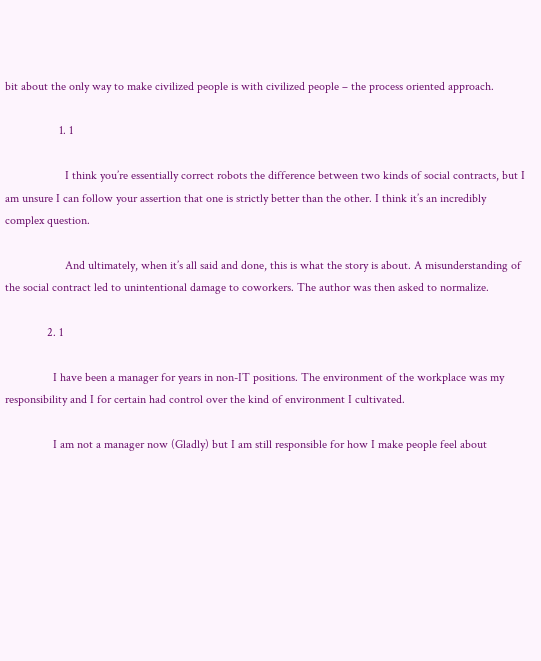bit about the only way to make civilized people is with civilized people – the process oriented approach.

                  1. 1

                    I think you’re essentially correct robots the difference between two kinds of social contracts, but I am unsure I can follow your assertion that one is strictly better than the other. I think it’s an incredibly complex question.

                    And ultimately, when it’s all said and done, this is what the story is about. A misunderstanding of the social contract led to unintentional damage to coworkers. The author was then asked to normalize.

              2. 1

                I have been a manager for years in non-IT positions. The environment of the workplace was my responsibility and I for certain had control over the kind of environment I cultivated.

                I am not a manager now (Gladly) but I am still responsible for how I make people feel about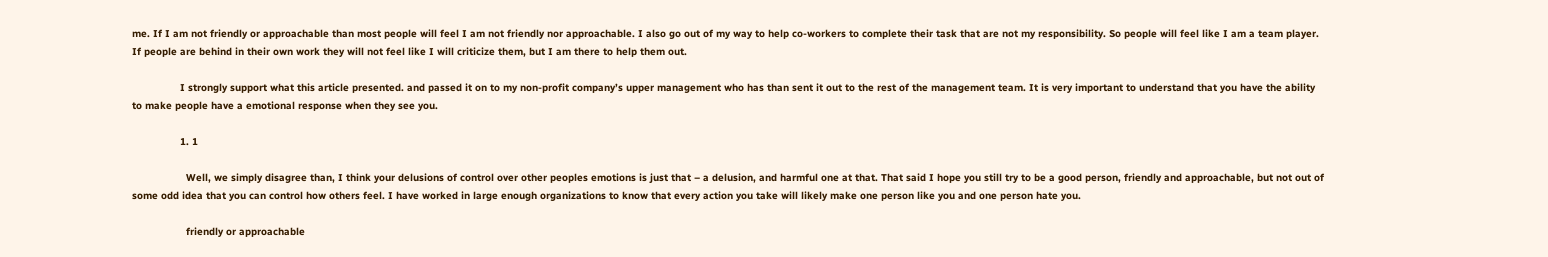me. If I am not friendly or approachable than most people will feel I am not friendly nor approachable. I also go out of my way to help co-workers to complete their task that are not my responsibility. So people will feel like I am a team player. If people are behind in their own work they will not feel like I will criticize them, but I am there to help them out.

                I strongly support what this article presented. and passed it on to my non-profit company’s upper management who has than sent it out to the rest of the management team. It is very important to understand that you have the ability to make people have a emotional response when they see you.

                1. 1

                  Well, we simply disagree than, I think your delusions of control over other peoples emotions is just that – a delusion, and harmful one at that. That said I hope you still try to be a good person, friendly and approachable, but not out of some odd idea that you can control how others feel. I have worked in large enough organizations to know that every action you take will likely make one person like you and one person hate you.

                  friendly or approachable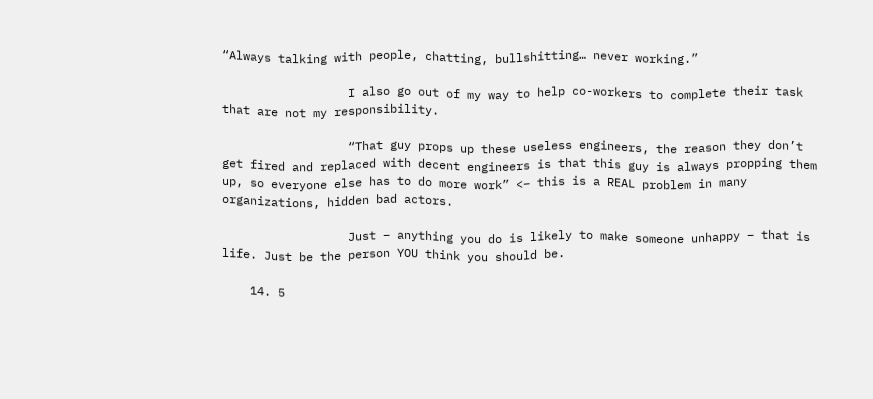“Always talking with people, chatting, bullshitting… never working.”

                  I also go out of my way to help co-workers to complete their task that are not my responsibility.

                  “That guy props up these useless engineers, the reason they don’t get fired and replaced with decent engineers is that this guy is always propping them up, so everyone else has to do more work” <– this is a REAL problem in many organizations, hidden bad actors.

                  Just – anything you do is likely to make someone unhappy – that is life. Just be the person YOU think you should be.

    14. 5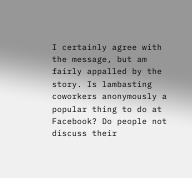I certainly agree with the message, but am fairly appalled by the story. Is lambasting coworkers anonymously a popular thing to do at Facebook? Do people not discuss their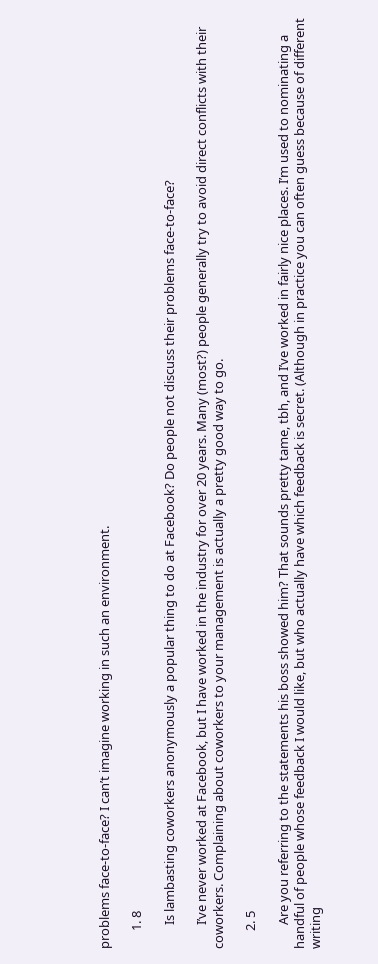problems face-to-face? I can’t imagine working in such an environment.

      1. 8

        Is lambasting coworkers anonymously a popular thing to do at Facebook? Do people not discuss their problems face-to-face?

        I’ve never worked at Facebook, but I have worked in the industry for over 20 years. Many (most?) people generally try to avoid direct conflicts with their coworkers. Complaining about coworkers to your management is actually a pretty good way to go.

      2. 5

        Are you referring to the statements his boss showed him? That sounds pretty tame, tbh, and I’ve worked in fairly nice places. I’m used to nominating a handful of people whose feedback I would like, but who actually have which feedback is secret. (Although in practice you can often guess because of different writing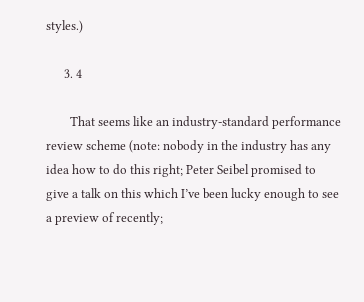styles.)

      3. 4

        That seems like an industry-standard performance review scheme (note: nobody in the industry has any idea how to do this right; Peter Seibel promised to give a talk on this which I’ve been lucky enough to see a preview of recently;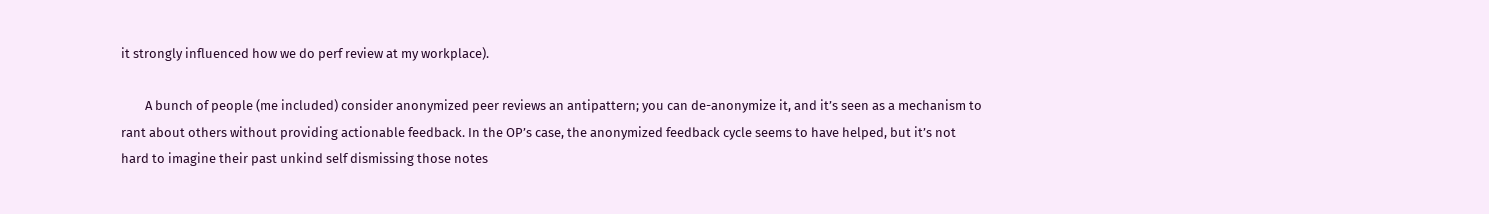it strongly influenced how we do perf review at my workplace).

        A bunch of people (me included) consider anonymized peer reviews an antipattern; you can de-anonymize it, and it’s seen as a mechanism to rant about others without providing actionable feedback. In the OP’s case, the anonymized feedback cycle seems to have helped, but it’s not hard to imagine their past unkind self dismissing those notes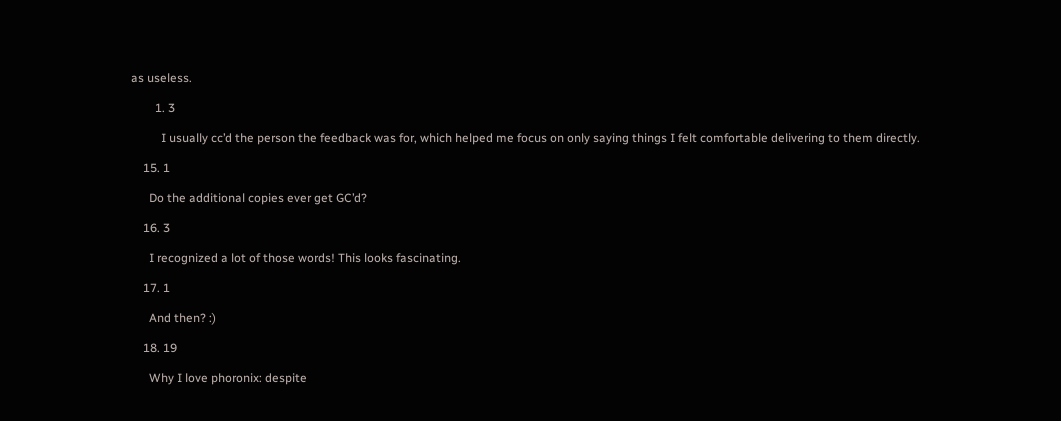as useless.

        1. 3

          I usually cc’d the person the feedback was for, which helped me focus on only saying things I felt comfortable delivering to them directly.

    15. 1

      Do the additional copies ever get GC’d?

    16. 3

      I recognized a lot of those words! This looks fascinating.

    17. 1

      And then? :)

    18. 19

      Why I love phoronix: despite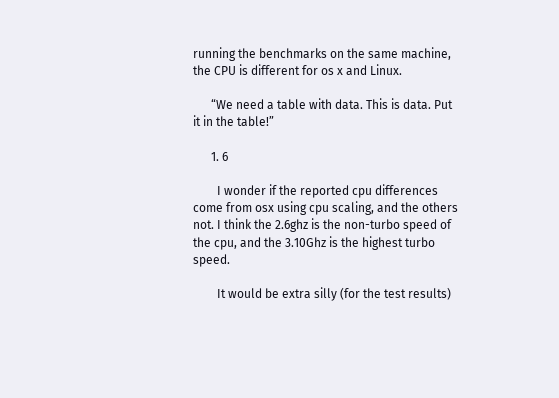running the benchmarks on the same machine, the CPU is different for os x and Linux.

      “We need a table with data. This is data. Put it in the table!”

      1. 6

        I wonder if the reported cpu differences come from osx using cpu scaling, and the others not. I think the 2.6ghz is the non-turbo speed of the cpu, and the 3.10Ghz is the highest turbo speed.

        It would be extra silly (for the test results)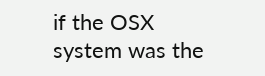if the OSX system was the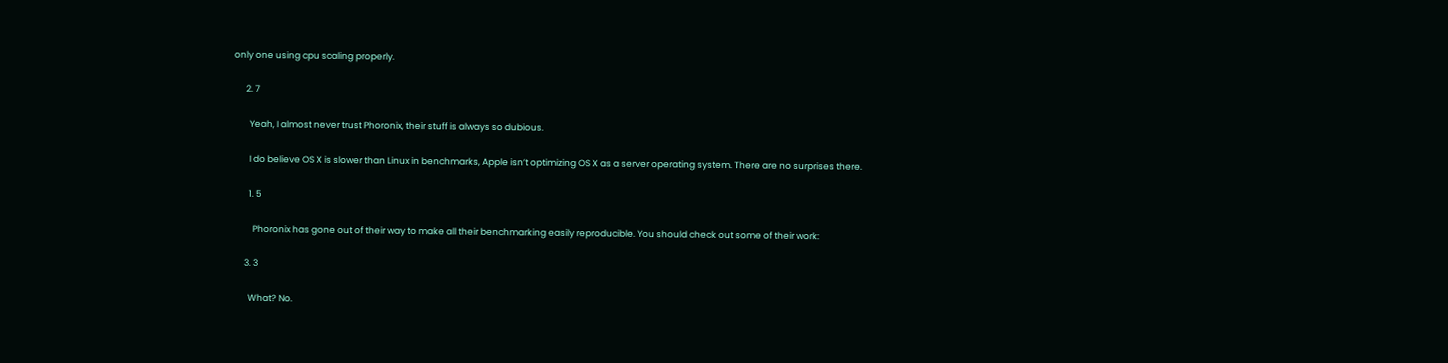only one using cpu scaling properly.

      2. 7

        Yeah, I almost never trust Phoronix, their stuff is always so dubious.

        I do believe OS X is slower than Linux in benchmarks, Apple isn’t optimizing OS X as a server operating system. There are no surprises there.

        1. 5

          Phoronix has gone out of their way to make all their benchmarking easily reproducible. You should check out some of their work:

      3. 3

        What? No.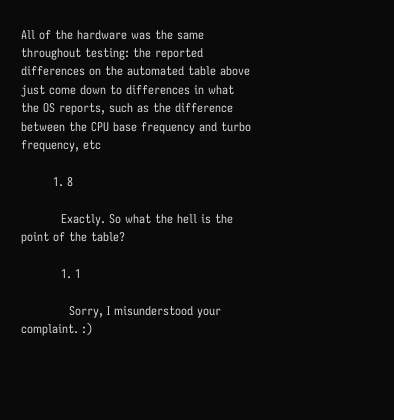All of the hardware was the same throughout testing: the reported differences on the automated table above just come down to differences in what the OS reports, such as the difference between the CPU base frequency and turbo frequency, etc

        1. 8

          Exactly. So what the hell is the point of the table?

          1. 1

            Sorry, I misunderstood your complaint. :)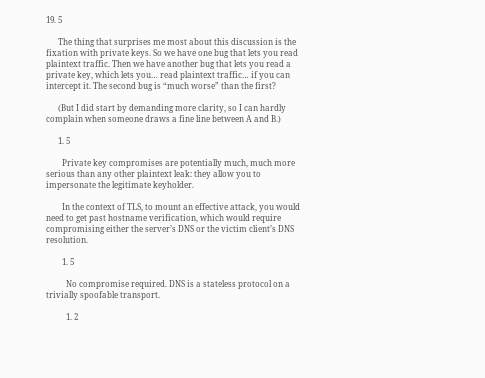19. 5

      The thing that surprises me most about this discussion is the fixation with private keys. So we have one bug that lets you read plaintext traffic. Then we have another bug that lets you read a private key, which lets you… read plaintext traffic… if you can intercept it. The second bug is “much worse” than the first?

      (But I did start by demanding more clarity, so I can hardly complain when someone draws a fine line between A and B.)

      1. 5

        Private key compromises are potentially much, much more serious than any other plaintext leak: they allow you to impersonate the legitimate keyholder.

        In the context of TLS, to mount an effective attack, you would need to get past hostname verification, which would require compromising either the server’s DNS or the victim client’s DNS resolution.

        1. 5

          No compromise required. DNS is a stateless protocol on a trivially spoofable transport.

          1. 2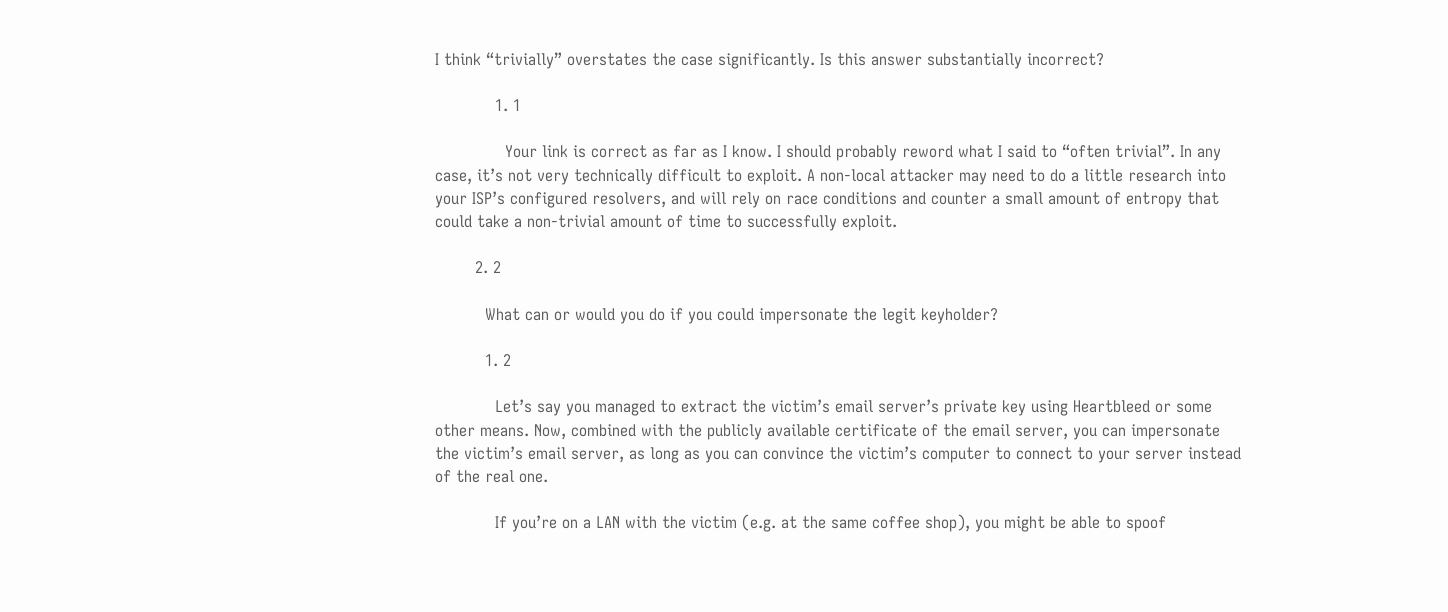I think “trivially” overstates the case significantly. Is this answer substantially incorrect?

            1. 1

              Your link is correct as far as I know. I should probably reword what I said to “often trivial”. In any case, it’s not very technically difficult to exploit. A non-local attacker may need to do a little research into your ISP’s configured resolvers, and will rely on race conditions and counter a small amount of entropy that could take a non-trivial amount of time to successfully exploit.

        2. 2

          What can or would you do if you could impersonate the legit keyholder?

          1. 2

            Let’s say you managed to extract the victim’s email server’s private key using Heartbleed or some other means. Now, combined with the publicly available certificate of the email server, you can impersonate the victim’s email server, as long as you can convince the victim’s computer to connect to your server instead of the real one.

            If you’re on a LAN with the victim (e.g. at the same coffee shop), you might be able to spoof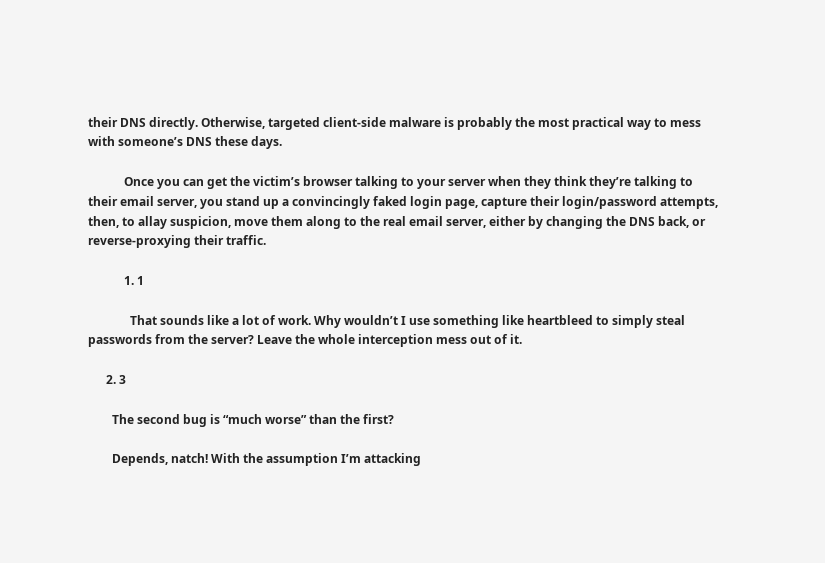their DNS directly. Otherwise, targeted client-side malware is probably the most practical way to mess with someone’s DNS these days.

            Once you can get the victim’s browser talking to your server when they think they’re talking to their email server, you stand up a convincingly faked login page, capture their login/password attempts, then, to allay suspicion, move them along to the real email server, either by changing the DNS back, or reverse-proxying their traffic.

            1. 1

              That sounds like a lot of work. Why wouldn’t I use something like heartbleed to simply steal passwords from the server? Leave the whole interception mess out of it.

      2. 3

        The second bug is “much worse” than the first?

        Depends, natch! With the assumption I’m attacking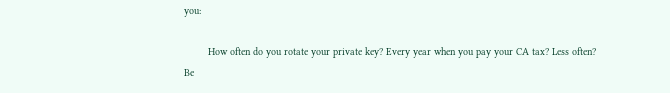you:

        How often do you rotate your private key? Every year when you pay your CA tax? Less often? Be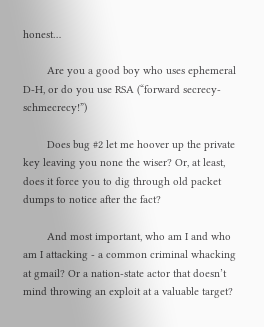honest…

        Are you a good boy who uses ephemeral D-H, or do you use RSA (“forward secrecy-schmecrecy!”)

        Does bug #2 let me hoover up the private key leaving you none the wiser? Or, at least, does it force you to dig through old packet dumps to notice after the fact?

        And most important, who am I and who am I attacking - a common criminal whacking at gmail? Or a nation-state actor that doesn’t mind throwing an exploit at a valuable target?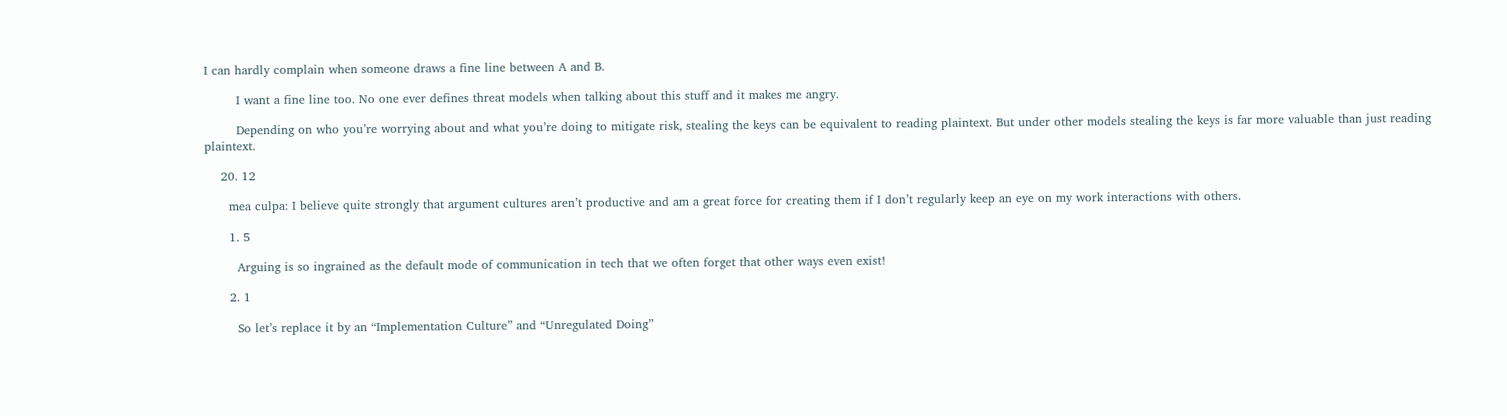I can hardly complain when someone draws a fine line between A and B.

        I want a fine line too. No one ever defines threat models when talking about this stuff and it makes me angry.

        Depending on who you’re worrying about and what you’re doing to mitigate risk, stealing the keys can be equivalent to reading plaintext. But under other models stealing the keys is far more valuable than just reading plaintext.

    20. 12

      mea culpa: I believe quite strongly that argument cultures aren’t productive and am a great force for creating them if I don’t regularly keep an eye on my work interactions with others.

      1. 5

        Arguing is so ingrained as the default mode of communication in tech that we often forget that other ways even exist!

      2. 1

        So let’s replace it by an “Implementation Culture” and “Unregulated Doing”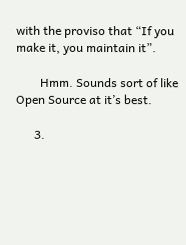with the proviso that “If you make it, you maintain it”.

        Hmm. Sounds sort of like Open Source at it’s best.

      3.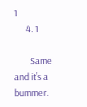1
      4. 1

        Same and it’s a bummer.